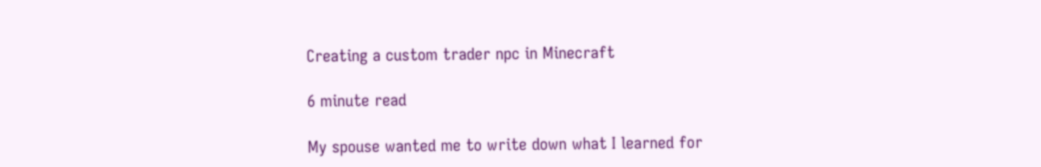Creating a custom trader npc in Minecraft

6 minute read

My spouse wanted me to write down what I learned for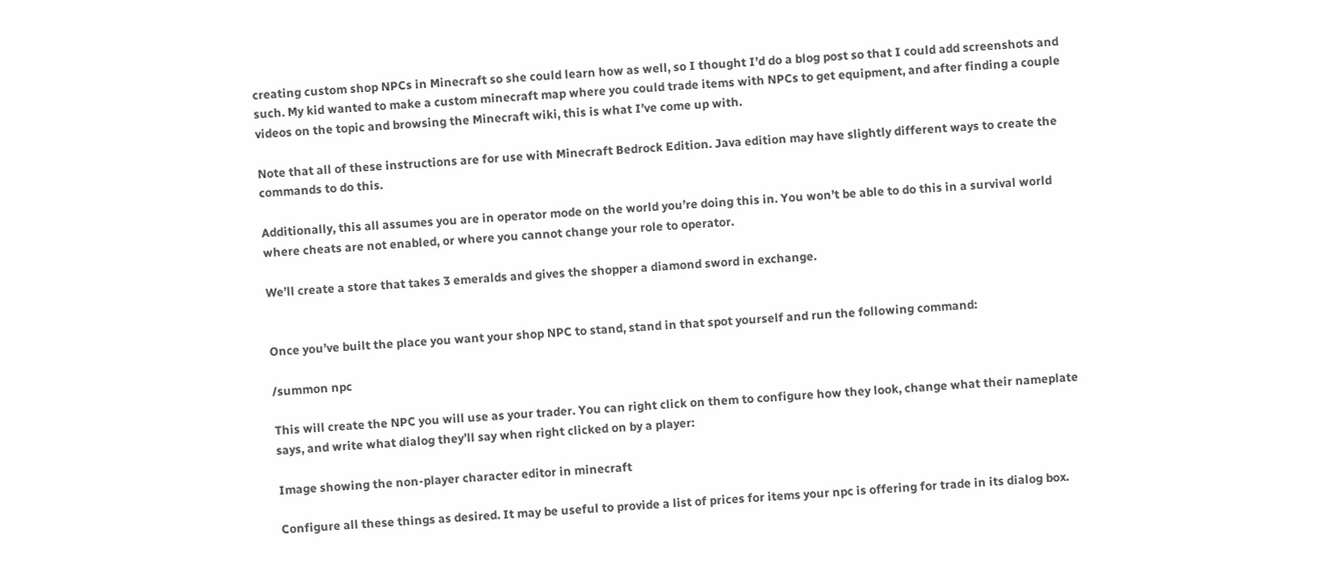creating custom shop NPCs in Minecraft so she could learn how as well, so I thought I’d do a blog post so that I could add screenshots and such. My kid wanted to make a custom minecraft map where you could trade items with NPCs to get equipment, and after finding a couple videos on the topic and browsing the Minecraft wiki, this is what I’ve come up with.

Note that all of these instructions are for use with Minecraft Bedrock Edition. Java edition may have slightly different ways to create the commands to do this.

Additionally, this all assumes you are in operator mode on the world you’re doing this in. You won’t be able to do this in a survival world where cheats are not enabled, or where you cannot change your role to operator.

We’ll create a store that takes 3 emeralds and gives the shopper a diamond sword in exchange.


Once you’ve built the place you want your shop NPC to stand, stand in that spot yourself and run the following command:

/summon npc

This will create the NPC you will use as your trader. You can right click on them to configure how they look, change what their nameplate says, and write what dialog they’ll say when right clicked on by a player:

Image showing the non-player character editor in minecraft

Configure all these things as desired. It may be useful to provide a list of prices for items your npc is offering for trade in its dialog box.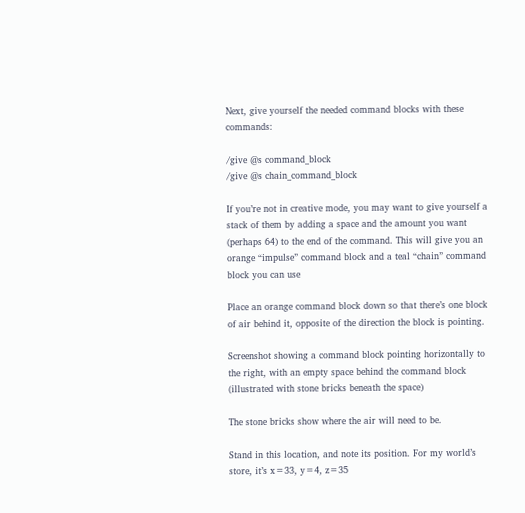Next, give yourself the needed command blocks with these commands:

/give @s command_block
/give @s chain_command_block

If you’re not in creative mode, you may want to give yourself a stack of them by adding a space and the amount you want (perhaps 64) to the end of the command. This will give you an orange “impulse” command block and a teal “chain” command block you can use

Place an orange command block down so that there’s one block of air behind it, opposite of the direction the block is pointing.

Screenshot showing a command block pointing horizontally to the right, with an empty space behind the command block (illustrated with stone bricks beneath the space)

The stone bricks show where the air will need to be.

Stand in this location, and note its position. For my world’s store, it’s x=33, y=4, z=35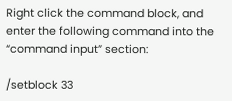Right click the command block, and enter the following command into the “command input” section:

/setblock 33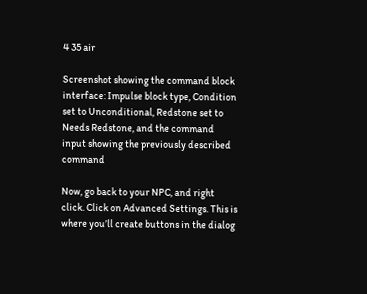4 35 air

Screenshot showing the command block interface: Impulse block type, Condition set to Unconditional, Redstone set to Needs Redstone, and the command input showing the previously described command

Now, go back to your NPC, and right click. Click on Advanced Settings. This is where you’ll create buttons in the dialog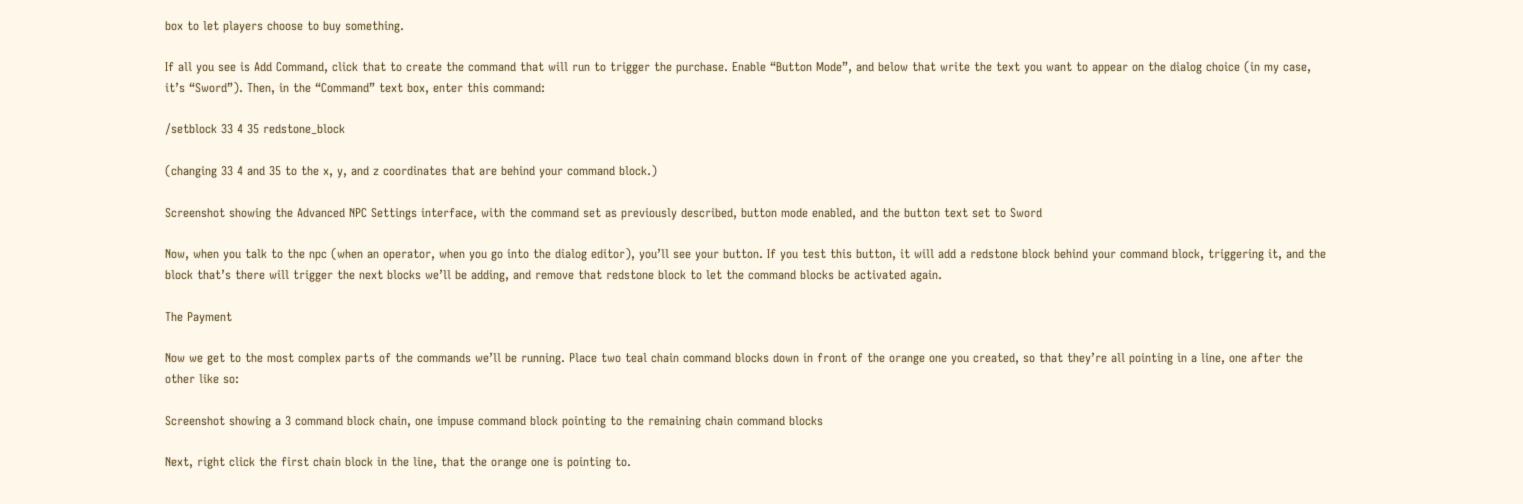box to let players choose to buy something.

If all you see is Add Command, click that to create the command that will run to trigger the purchase. Enable “Button Mode”, and below that write the text you want to appear on the dialog choice (in my case, it’s “Sword”). Then, in the “Command” text box, enter this command:

/setblock 33 4 35 redstone_block

(changing 33 4 and 35 to the x, y, and z coordinates that are behind your command block.)

Screenshot showing the Advanced NPC Settings interface, with the command set as previously described, button mode enabled, and the button text set to Sword

Now, when you talk to the npc (when an operator, when you go into the dialog editor), you’ll see your button. If you test this button, it will add a redstone block behind your command block, triggering it, and the block that’s there will trigger the next blocks we’ll be adding, and remove that redstone block to let the command blocks be activated again.

The Payment

Now we get to the most complex parts of the commands we’ll be running. Place two teal chain command blocks down in front of the orange one you created, so that they’re all pointing in a line, one after the other like so:

Screenshot showing a 3 command block chain, one impuse command block pointing to the remaining chain command blocks

Next, right click the first chain block in the line, that the orange one is pointing to.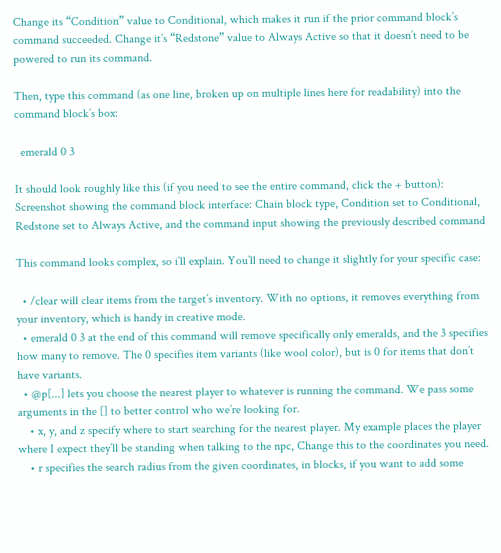Change its “Condition” value to Conditional, which makes it run if the prior command block’s command succeeded. Change it’s “Redstone” value to Always Active so that it doesn’t need to be powered to run its command.

Then, type this command (as one line, broken up on multiple lines here for readability) into the command block’s box:

  emerald 0 3

It should look roughly like this (if you need to see the entire command, click the + button): Screenshot showing the command block interface: Chain block type, Condition set to Conditional, Redstone set to Always Active, and the command input showing the previously described command

This command looks complex, so i’ll explain. You’ll need to change it slightly for your specific case:

  • /clear will clear items from the target’s inventory. With no options, it removes everything from your inventory, which is handy in creative mode.
  • emerald 0 3 at the end of this command will remove specifically only emeralds, and the 3 specifies how many to remove. The 0 specifies item variants (like wool color), but is 0 for items that don’t have variants.
  • @p[...] lets you choose the nearest player to whatever is running the command. We pass some arguments in the [] to better control who we’re looking for.
    • x, y, and z specify where to start searching for the nearest player. My example places the player where I expect they’ll be standing when talking to the npc, Change this to the coordinates you need.
    • r specifies the search radius from the given coordinates, in blocks, if you want to add some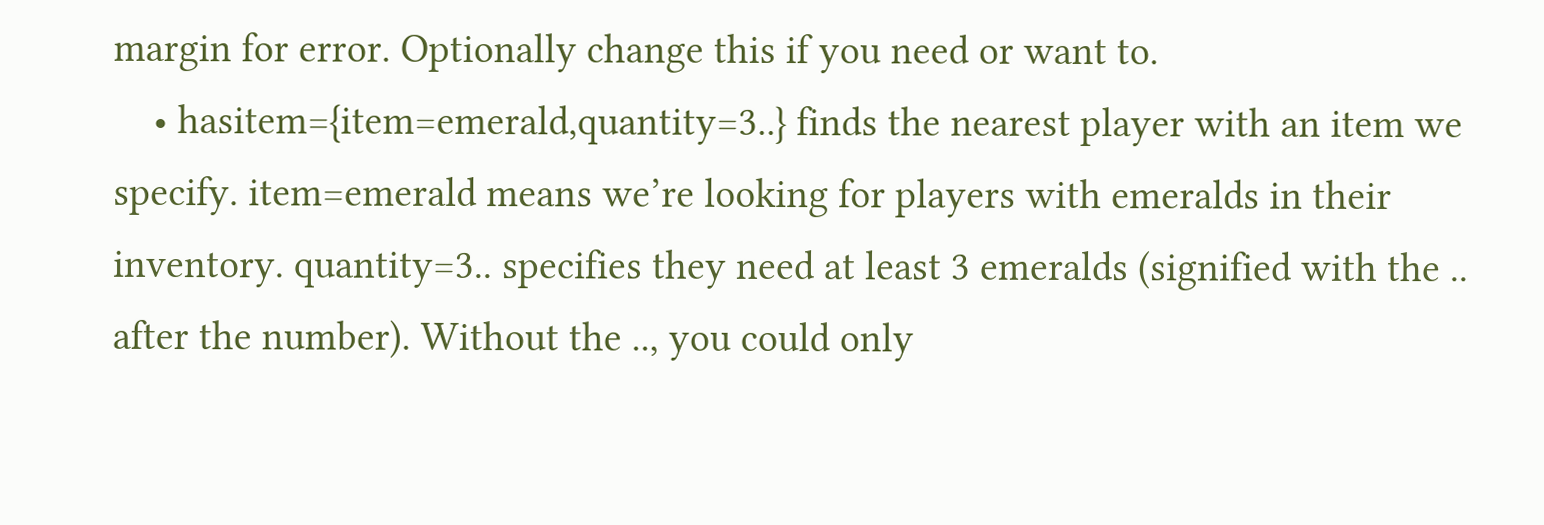margin for error. Optionally change this if you need or want to.
    • hasitem={item=emerald,quantity=3..} finds the nearest player with an item we specify. item=emerald means we’re looking for players with emeralds in their inventory. quantity=3.. specifies they need at least 3 emeralds (signified with the .. after the number). Without the .., you could only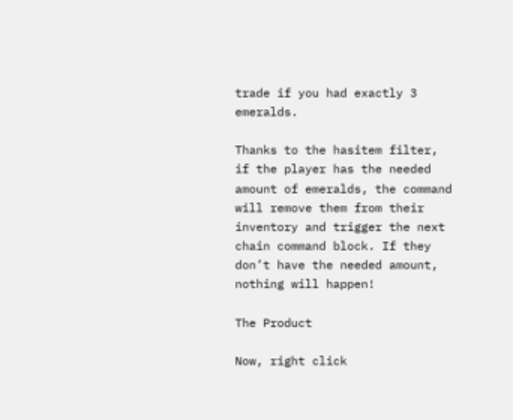trade if you had exactly 3 emeralds.

Thanks to the hasitem filter, if the player has the needed amount of emeralds, the command will remove them from their inventory and trigger the next chain command block. If they don’t have the needed amount, nothing will happen!

The Product

Now, right click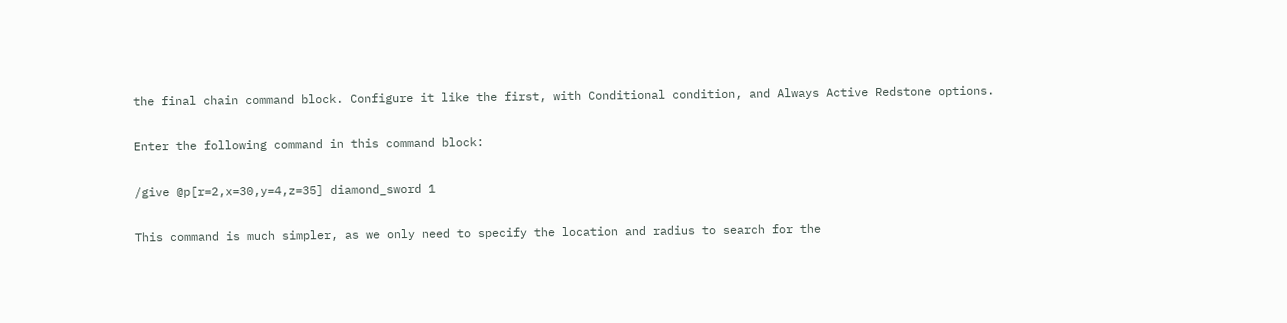the final chain command block. Configure it like the first, with Conditional condition, and Always Active Redstone options.

Enter the following command in this command block:

/give @p[r=2,x=30,y=4,z=35] diamond_sword 1

This command is much simpler, as we only need to specify the location and radius to search for the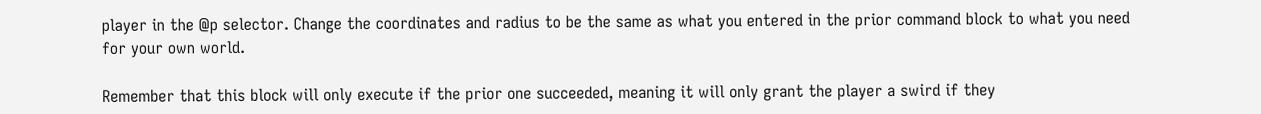player in the @p selector. Change the coordinates and radius to be the same as what you entered in the prior command block to what you need for your own world.

Remember that this block will only execute if the prior one succeeded, meaning it will only grant the player a swird if they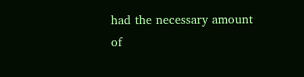had the necessary amount of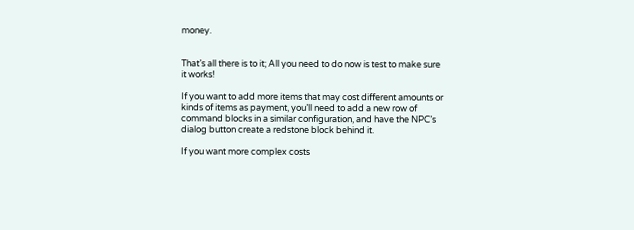money.


That’s all there is to it; All you need to do now is test to make sure it works!

If you want to add more items that may cost different amounts or kinds of items as payment, you’ll need to add a new row of command blocks in a similar configuration, and have the NPC’s dialog button create a redstone block behind it.

If you want more complex costs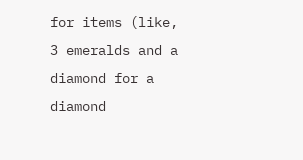for items (like, 3 emeralds and a diamond for a diamond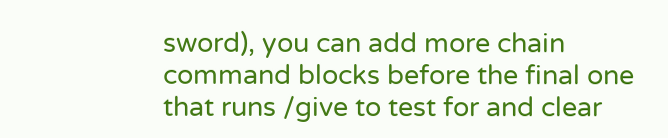sword), you can add more chain command blocks before the final one that runs /give to test for and clear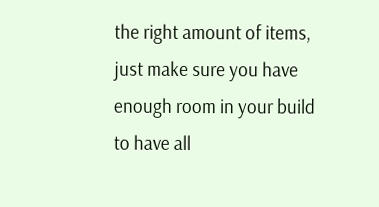the right amount of items, just make sure you have enough room in your build to have all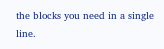the blocks you need in a single line.